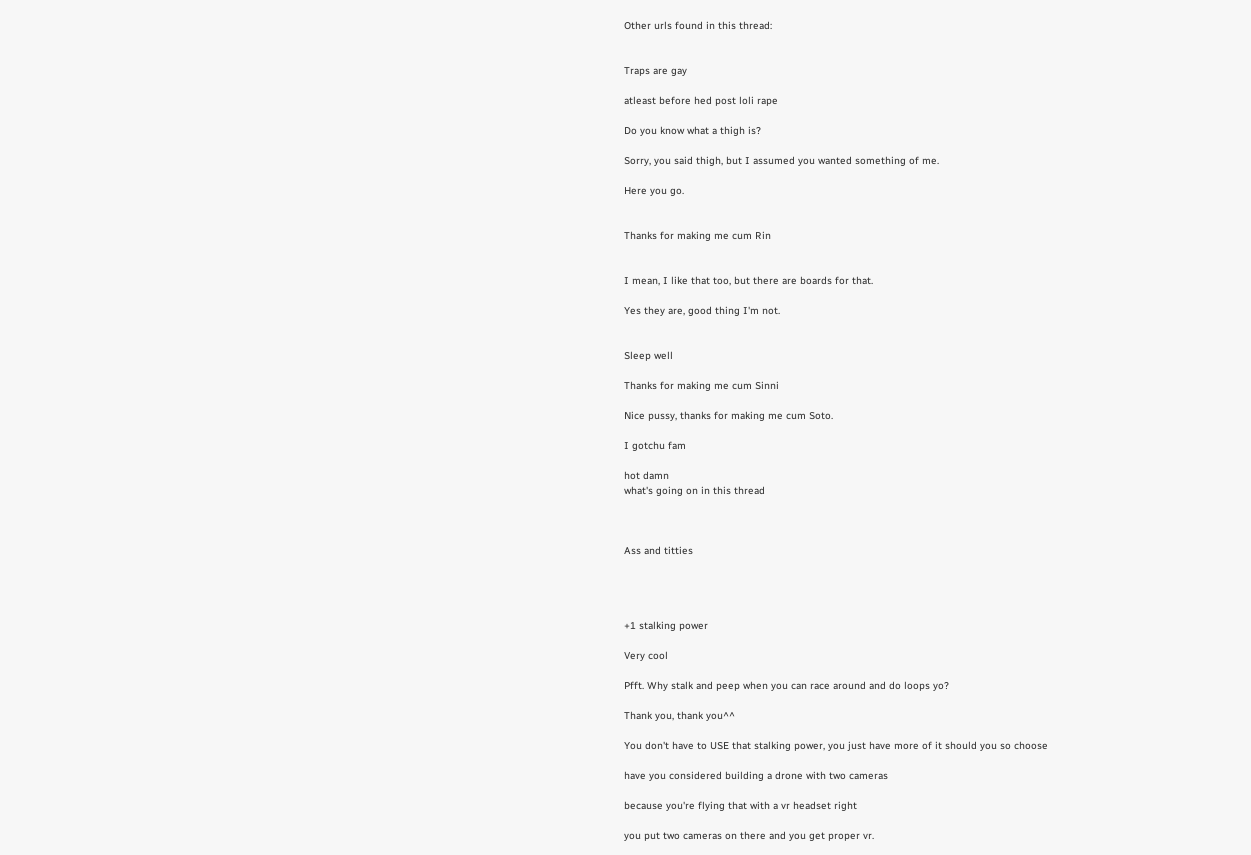Other urls found in this thread:


Traps are gay

atleast before hed post loli rape

Do you know what a thigh is?

Sorry, you said thigh, but I assumed you wanted something of me.

Here you go.


Thanks for making me cum Rin


I mean, I like that too, but there are boards for that.

Yes they are, good thing I'm not.


Sleep well

Thanks for making me cum Sinni

Nice pussy, thanks for making me cum Soto.

I gotchu fam

hot damn
what's going on in this thread



Ass and titties




+1 stalking power

Very cool

Pfft. Why stalk and peep when you can race around and do loops yo?

Thank you, thank you^^

You don't have to USE that stalking power, you just have more of it should you so choose

have you considered building a drone with two cameras

because you're flying that with a vr headset right

you put two cameras on there and you get proper vr.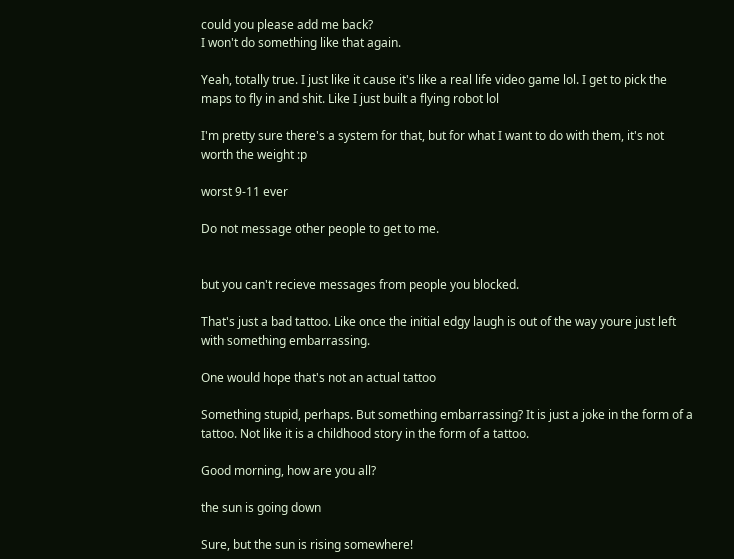could you please add me back?
I won't do something like that again.

Yeah, totally true. I just like it cause it's like a real life video game lol. I get to pick the maps to fly in and shit. Like I just built a flying robot lol

I'm pretty sure there's a system for that, but for what I want to do with them, it's not worth the weight :p

worst 9-11 ever

Do not message other people to get to me.


but you can't recieve messages from people you blocked.

That's just a bad tattoo. Like once the initial edgy laugh is out of the way youre just left with something embarrassing.

One would hope that's not an actual tattoo

Something stupid, perhaps. But something embarrassing? It is just a joke in the form of a tattoo. Not like it is a childhood story in the form of a tattoo.

Good morning, how are you all?

the sun is going down

Sure, but the sun is rising somewhere!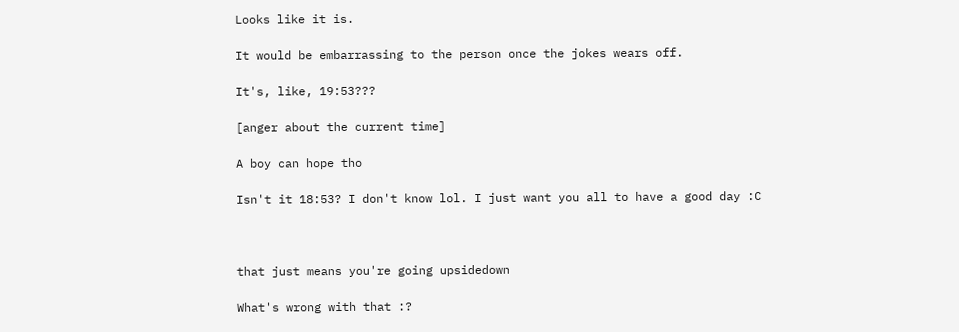Looks like it is.

It would be embarrassing to the person once the jokes wears off.

It's, like, 19:53???

[anger about the current time]

A boy can hope tho

Isn't it 18:53? I don't know lol. I just want you all to have a good day :C



that just means you're going upsidedown

What's wrong with that :?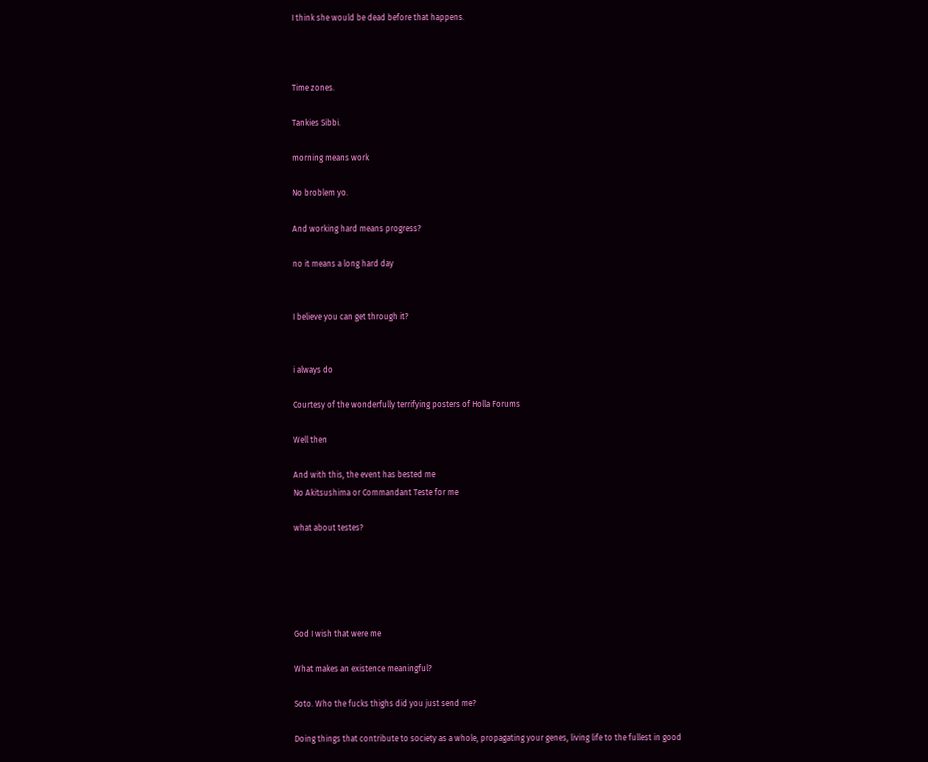I think she would be dead before that happens.



Time zones.

Tankies Sibbi.

morning means work

No broblem yo.

And working hard means progress?

no it means a long hard day


I believe you can get through it?


i always do

Courtesy of the wonderfully terrifying posters of Holla Forums

Well then

And with this, the event has bested me
No Akitsushima or Commandant Teste for me

what about testes?





God I wish that were me

What makes an existence meaningful?

Soto. Who the fucks thighs did you just send me?

Doing things that contribute to society as a whole, propagating your genes, living life to the fullest in good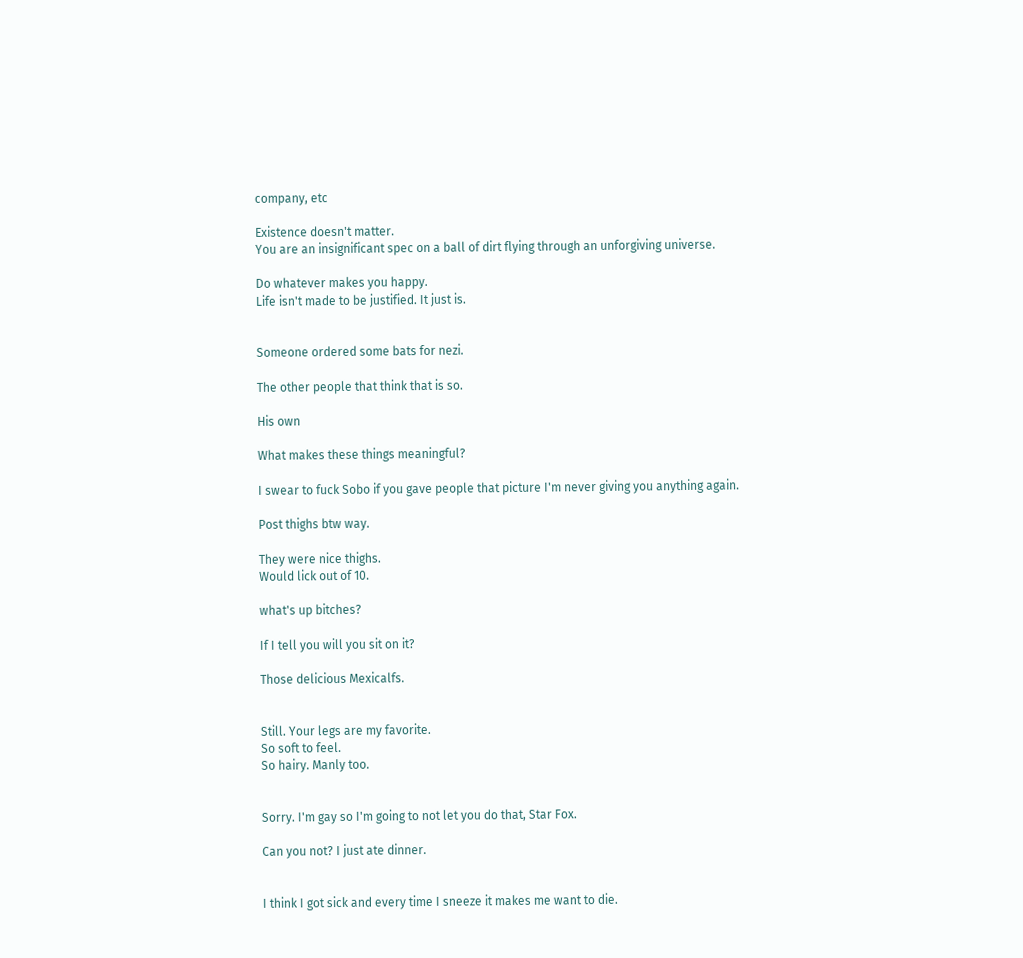company, etc

Existence doesn't matter.
You are an insignificant spec on a ball of dirt flying through an unforgiving universe.

Do whatever makes you happy.
Life isn't made to be justified. It just is.


Someone ordered some bats for nezi.

The other people that think that is so.

His own

What makes these things meaningful?

I swear to fuck Sobo if you gave people that picture I'm never giving you anything again.

Post thighs btw way.

They were nice thighs.
Would lick out of 10.

what's up bitches?

If I tell you will you sit on it?

Those delicious Mexicalfs.


Still. Your legs are my favorite.
So soft to feel.
So hairy. Manly too.


Sorry. I'm gay so I'm going to not let you do that, Star Fox.

Can you not? I just ate dinner.


I think I got sick and every time I sneeze it makes me want to die.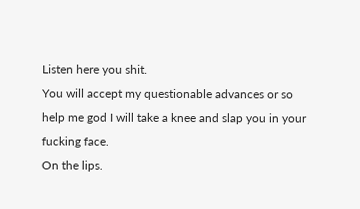Listen here you shit.
You will accept my questionable advances or so help me god I will take a knee and slap you in your fucking face.
On the lips.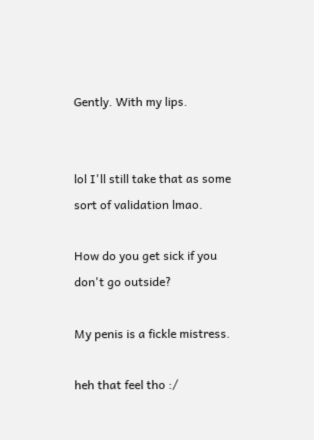Gently. With my lips.


lol I'll still take that as some sort of validation lmao.

How do you get sick if you don't go outside?

My penis is a fickle mistress.

heh that feel tho :/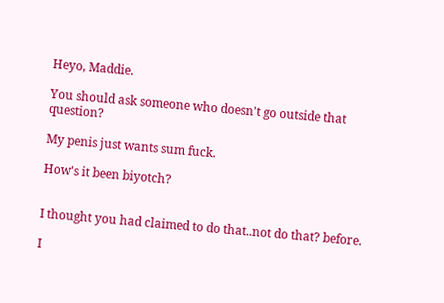Heyo, Maddie.

You should ask someone who doesn't go outside that question?

My penis just wants sum fuck.

How's it been biyotch?


I thought you had claimed to do that..not do that? before.

I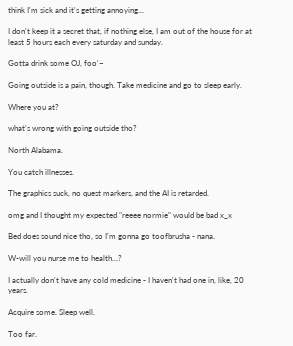think I'm sick and it's getting annoying...

I don't keep it a secret that, if nothing else, I am out of the house for at least 5 hours each every saturday and sunday.

Gotta drink some OJ, foo'~

Going outside is a pain, though. Take medicine and go to sleep early.

Where you at?

what's wrong with going outside tho?

North Alabama.

You catch illnesses.

The graphics suck, no quest markers, and the AI is retarded.

omg and I thought my expected "reeee normie" would be bad x_x

Bed does sound nice tho, so I'm gonna go toofbrusha - nana.

W-will you nurse me to health...?

I actually don't have any cold medicine - I haven't had one in, like, 20 years.

Acquire some. Sleep well.

Too far.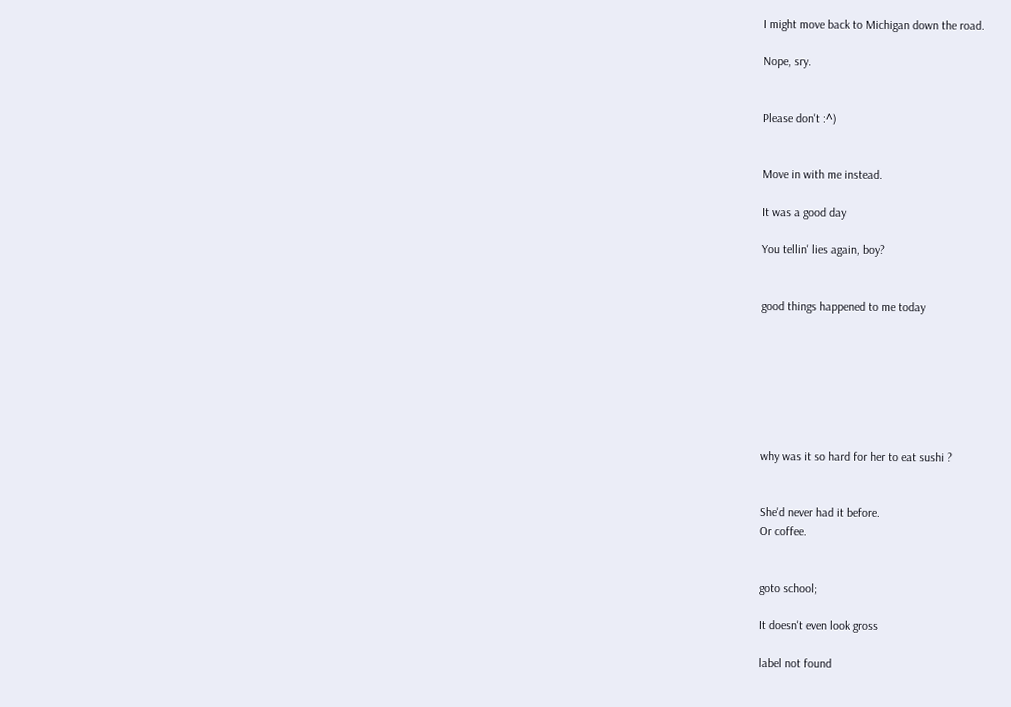I might move back to Michigan down the road.

Nope, sry.


Please don't :^)


Move in with me instead.

It was a good day

You tellin' lies again, boy?


good things happened to me today







why was it so hard for her to eat sushi ?


She'd never had it before.
Or coffee.


goto school;

It doesn't even look gross

label not found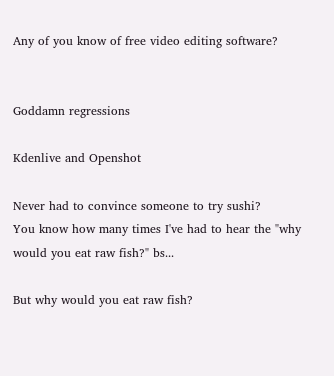Any of you know of free video editing software?


Goddamn regressions

Kdenlive and Openshot

Never had to convince someone to try sushi?
You know how many times I've had to hear the "why would you eat raw fish?" bs...

But why would you eat raw fish?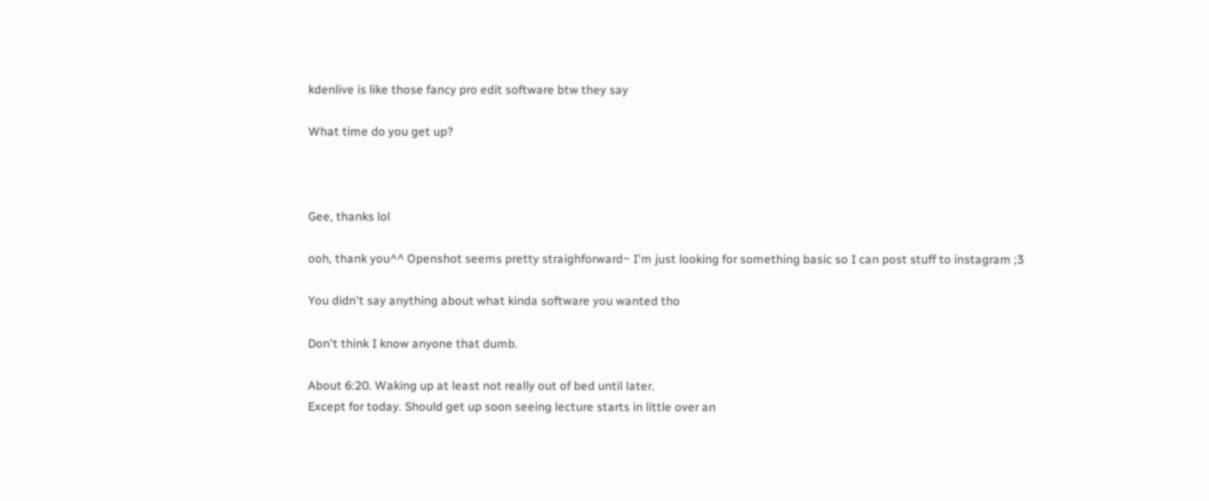kdenlive is like those fancy pro edit software btw they say

What time do you get up?



Gee, thanks lol

ooh, thank you^^ Openshot seems pretty straighforward~ I'm just looking for something basic so I can post stuff to instagram ;3

You didn't say anything about what kinda software you wanted tho

Don't think I know anyone that dumb.

About 6:20. Waking up at least not really out of bed until later.
Except for today. Should get up soon seeing lecture starts in little over an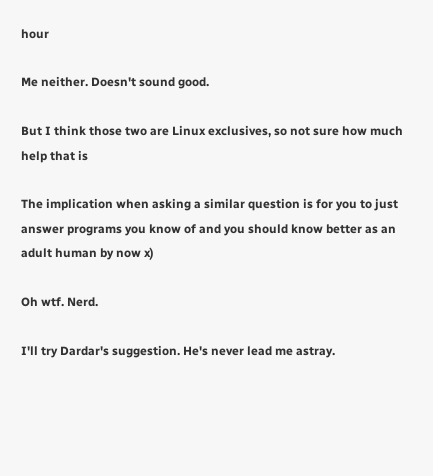hour

Me neither. Doesn't sound good.

But I think those two are Linux exclusives, so not sure how much help that is

The implication when asking a similar question is for you to just answer programs you know of and you should know better as an adult human by now x)

Oh wtf. Nerd.

I'll try Dardar's suggestion. He's never lead me astray.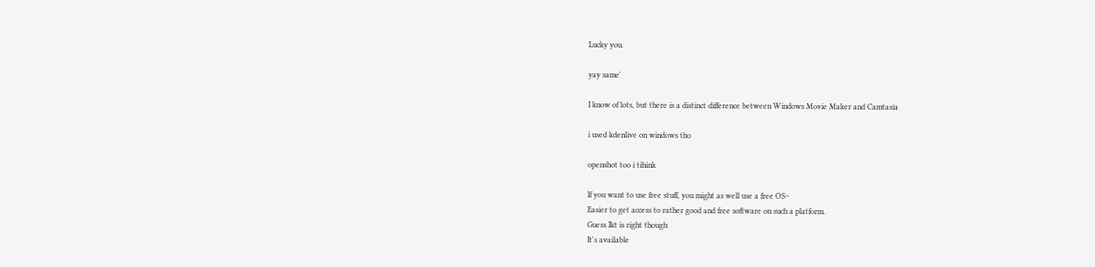Lucky you.

yay same'

I know of lots, but there is a distinct difference between Windows Movie Maker and Camtasia

i used kdenlive on windows tho

openshot too i tihink

If you want to use free stuff, you might as well use a free OS~
Easier to get access to rather good and free software on such a platform.
Guess Ikt is right though
It's available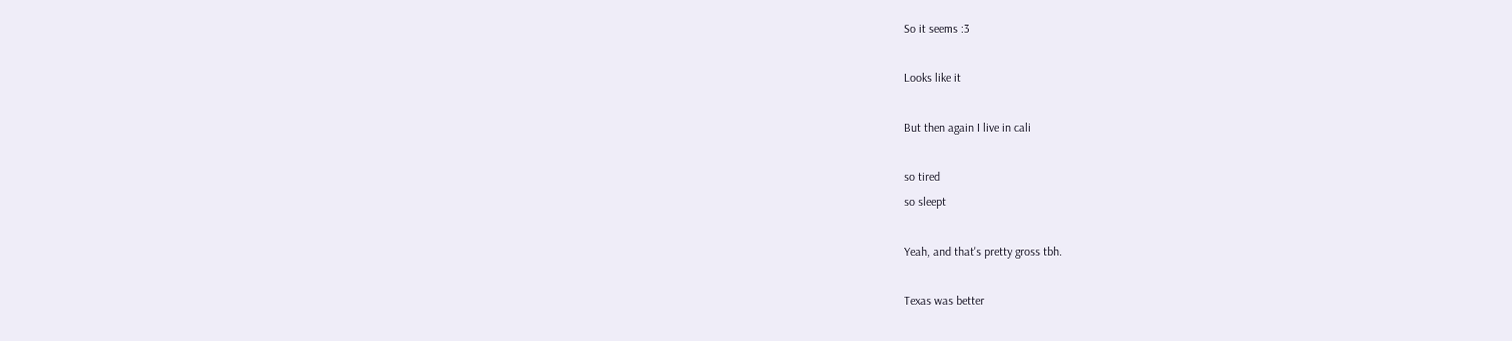So it seems :3

Looks like it

But then again I live in cali

so tired
so sleept

Yeah, and that's pretty gross tbh.

Texas was better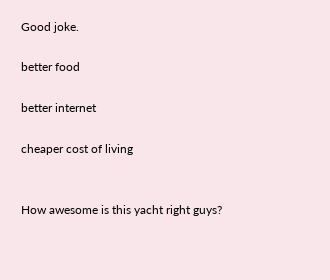Good joke.

better food

better internet

cheaper cost of living


How awesome is this yacht right guys?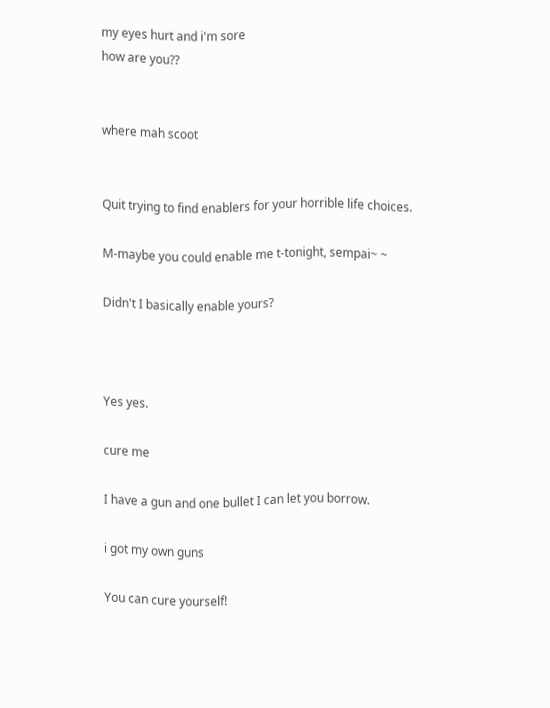my eyes hurt and i'm sore
how are you??


where mah scoot


Quit trying to find enablers for your horrible life choices.

M-maybe you could enable me t-tonight, sempai~ ~

Didn't I basically enable yours?



Yes yes.

cure me

I have a gun and one bullet I can let you borrow.

i got my own guns

You can cure yourself!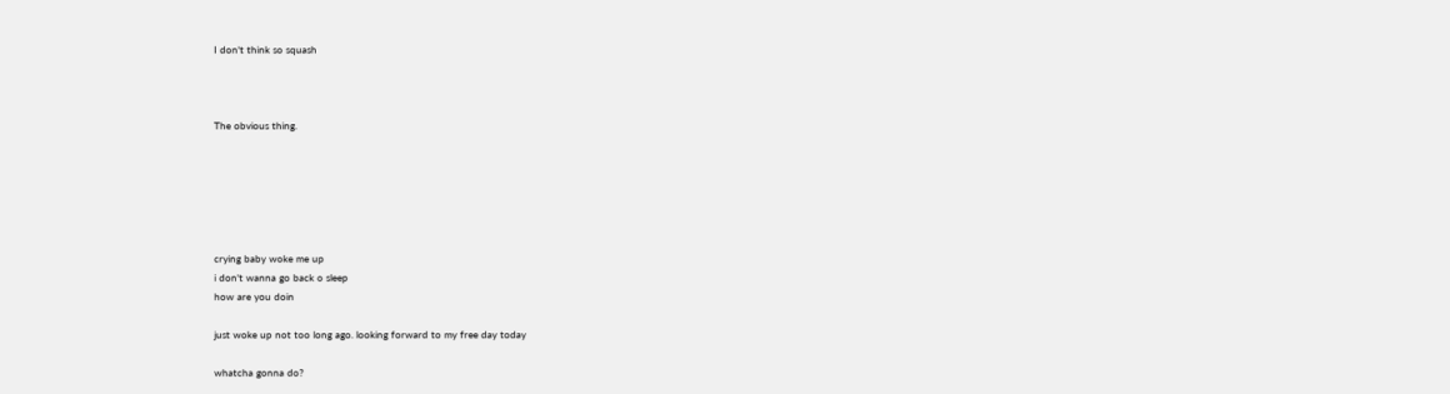I don't think so squash



The obvious thing.






crying baby woke me up
i don't wanna go back o sleep
how are you doin

just woke up not too long ago. looking forward to my free day today

whatcha gonna do?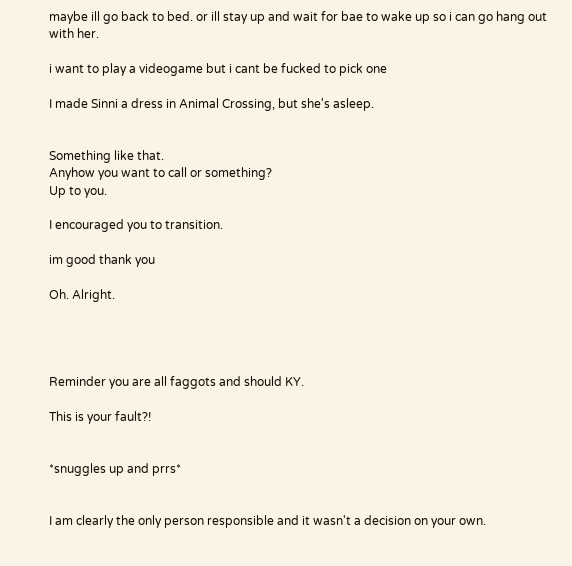maybe ill go back to bed. or ill stay up and wait for bae to wake up so i can go hang out with her.

i want to play a videogame but i cant be fucked to pick one

I made Sinni a dress in Animal Crossing, but she's asleep.


Something like that.
Anyhow you want to call or something?
Up to you.

I encouraged you to transition.

im good thank you

Oh. Alright.




Reminder you are all faggots and should KY.

This is your fault?!


*snuggles up and prrs*


I am clearly the only person responsible and it wasn't a decision on your own.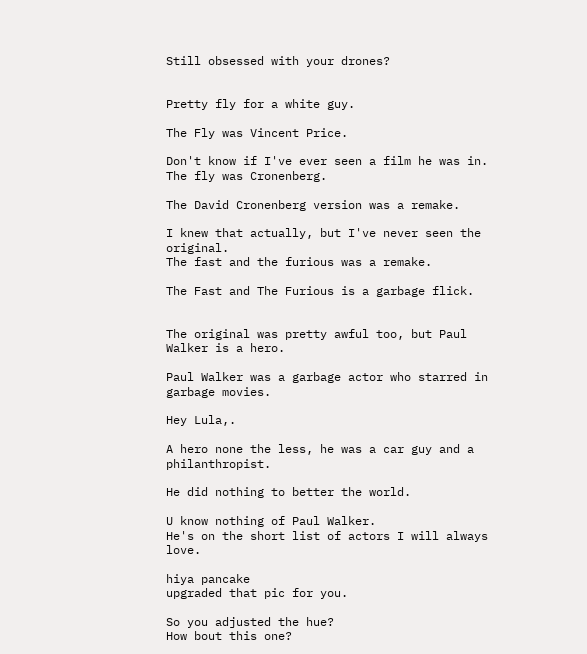Still obsessed with your drones?


Pretty fly for a white guy.

The Fly was Vincent Price.

Don't know if I've ever seen a film he was in.
The fly was Cronenberg.

The David Cronenberg version was a remake.

I knew that actually, but I've never seen the original.
The fast and the furious was a remake.

The Fast and The Furious is a garbage flick.


The original was pretty awful too, but Paul Walker is a hero.

Paul Walker was a garbage actor who starred in garbage movies.

Hey Lula,.

A hero none the less, he was a car guy and a philanthropist.

He did nothing to better the world.

U know nothing of Paul Walker.
He's on the short list of actors I will always love.

hiya pancake
upgraded that pic for you.

So you adjusted the hue?
How bout this one?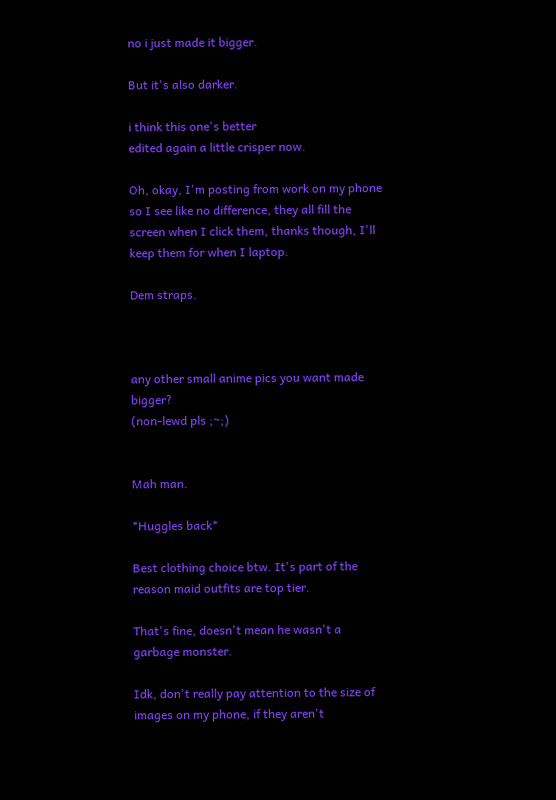no i just made it bigger.

But it's also darker.

i think this one's better
edited again a little crisper now.

Oh, okay, I'm posting from work on my phone so I see like no difference, they all fill the screen when I click them, thanks though, I'll keep them for when I laptop.

Dem straps.



any other small anime pics you want made bigger?
(non-lewd pls ;~;)


Mah man.

*Huggles back*

Best clothing choice btw. It's part of the reason maid outfits are top tier.

That's fine, doesn't mean he wasn't a garbage monster.

Idk, don't really pay attention to the size of images on my phone, if they aren't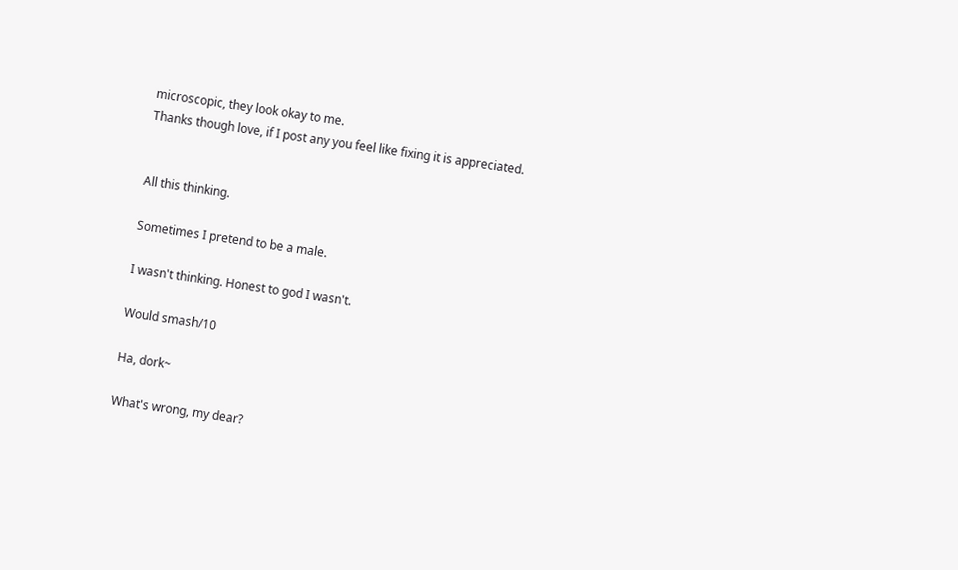microscopic, they look okay to me.
Thanks though love, if I post any you feel like fixing it is appreciated.


All this thinking.

Sometimes I pretend to be a male.

I wasn't thinking. Honest to god I wasn't.

Would smash/10

Ha, dork~

What's wrong, my dear?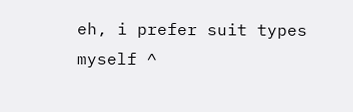eh, i prefer suit types myself ^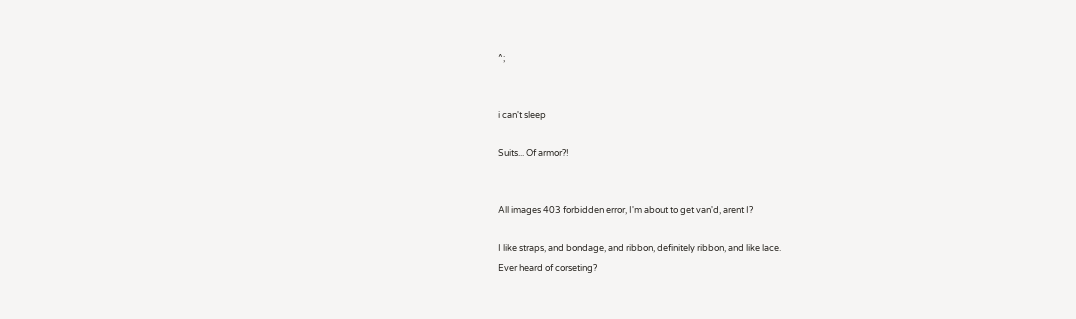^;


i can't sleep

Suits... Of armor?!


All images 403 forbidden error, I'm about to get van'd, arent I?

I like straps, and bondage, and ribbon, definitely ribbon, and like lace.
Ever heard of corseting?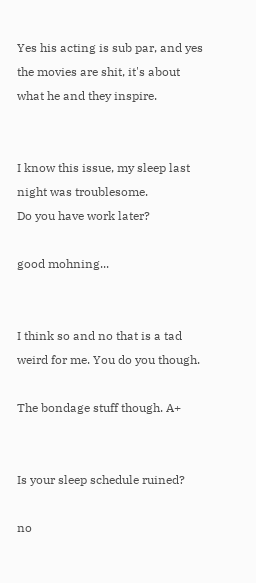Yes his acting is sub par, and yes the movies are shit, it's about what he and they inspire.


I know this issue, my sleep last night was troublesome.
Do you have work later?

good mohning...


I think so and no that is a tad weird for me. You do you though.

The bondage stuff though. A+


Is your sleep schedule ruined?

no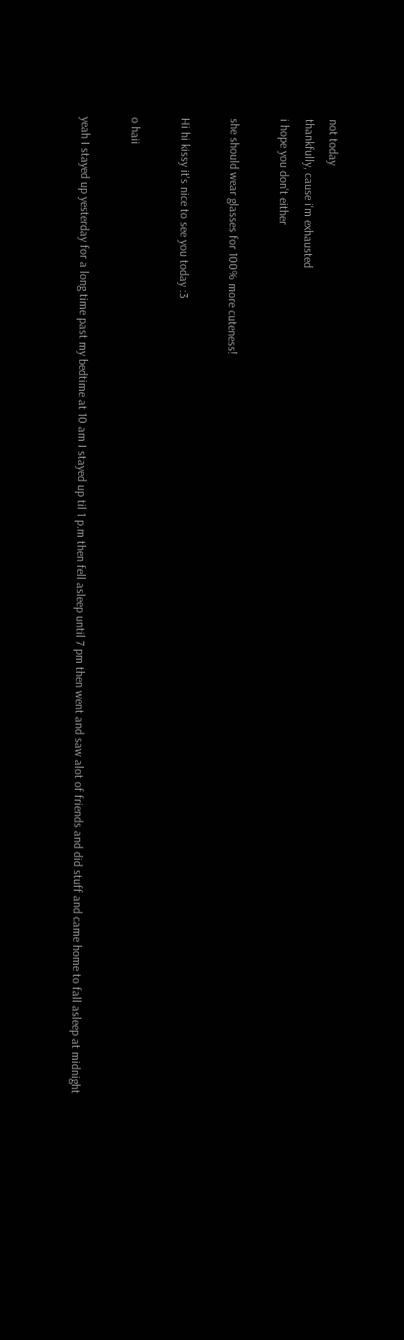not today
thankfully, cause i'm exhausted
i hope you don't either

she should wear glasses for 100% more cuteness!

Hi hi kissy it's nice to see you today :3

o haii

yeah I stayed up yesterday for a long time past my bedtime at 10 am I stayed up til 1 p.m then fell asleep until 7 pm then went and saw alot of friends and did stuff and came home to fall asleep at midnight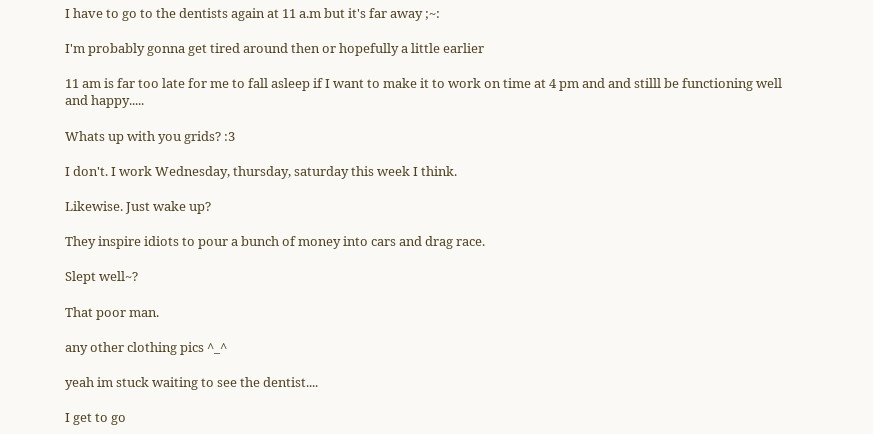I have to go to the dentists again at 11 a.m but it's far away ;~:

I'm probably gonna get tired around then or hopefully a little earlier

11 am is far too late for me to fall asleep if I want to make it to work on time at 4 pm and and stilll be functioning well and happy.....

Whats up with you grids? :3

I don't. I work Wednesday, thursday, saturday this week I think.

Likewise. Just wake up?

They inspire idiots to pour a bunch of money into cars and drag race.

Slept well~?

That poor man.

any other clothing pics ^_^

yeah im stuck waiting to see the dentist....

I get to go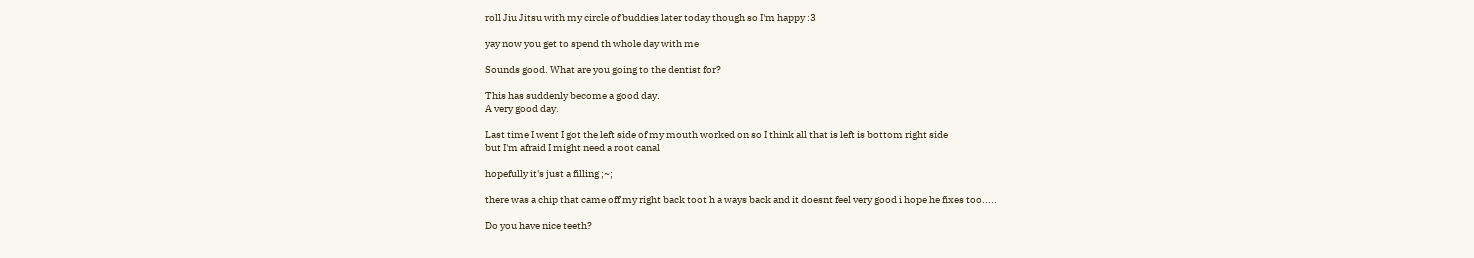roll Jiu Jitsu with my circle of buddies later today though so I'm happy :3

yay now you get to spend th whole day with me

Sounds good. What are you going to the dentist for?

This has suddenly become a good day.
A very good day.

Last time I went I got the left side of my mouth worked on so I think all that is left is bottom right side
but I'm afraid I might need a root canal

hopefully it's just a filling ;~;

there was a chip that came off my right back toot h a ways back and it doesnt feel very good i hope he fixes too.....

Do you have nice teeth?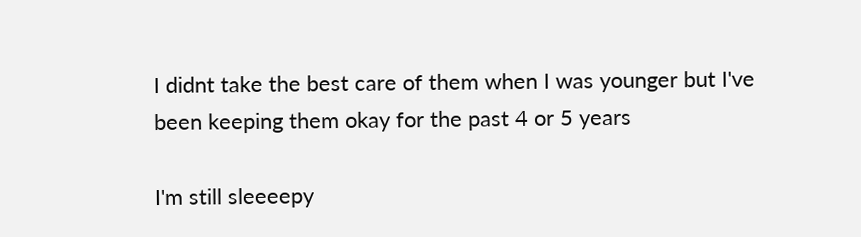I didnt take the best care of them when I was younger but I've been keeping them okay for the past 4 or 5 years

I'm still sleeeepy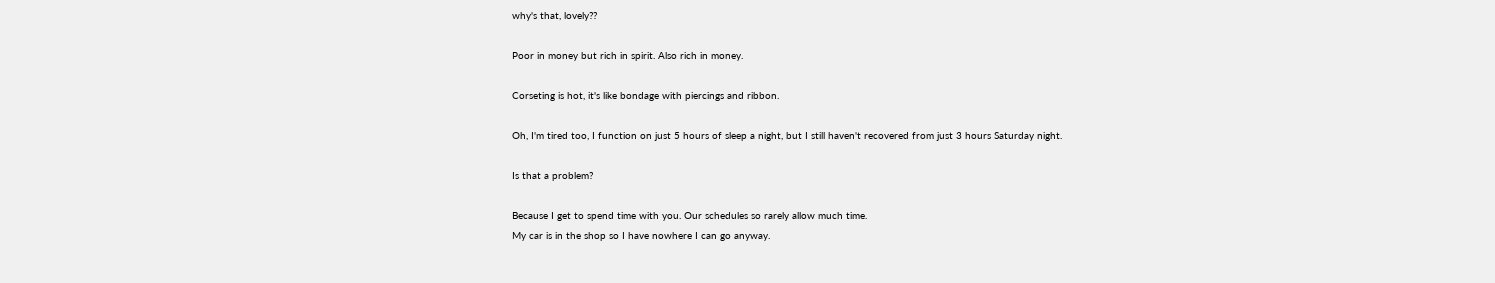why's that, lovely??

Poor in money but rich in spirit. Also rich in money.

Corseting is hot, it's like bondage with piercings and ribbon.

Oh, I'm tired too, I function on just 5 hours of sleep a night, but I still haven't recovered from just 3 hours Saturday night.

Is that a problem?

Because I get to spend time with you. Our schedules so rarely allow much time.
My car is in the shop so I have nowhere I can go anyway.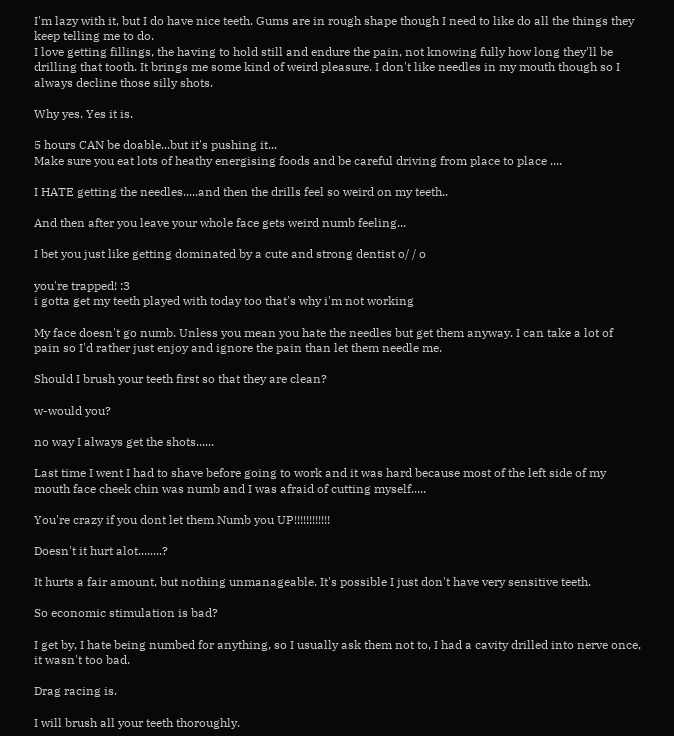I'm lazy with it, but I do have nice teeth. Gums are in rough shape though I need to like do all the things they keep telling me to do.
I love getting fillings, the having to hold still and endure the pain, not knowing fully how long they'll be drilling that tooth. It brings me some kind of weird pleasure. I don't like needles in my mouth though so I always decline those silly shots.

Why yes. Yes it is.

5 hours CAN be doable...but it's pushing it...
Make sure you eat lots of heathy energising foods and be careful driving from place to place ....

I HATE getting the needles.....and then the drills feel so weird on my teeth..

And then after you leave your whole face gets weird numb feeling...

I bet you just like getting dominated by a cute and strong dentist o/ / o

you're trapped! :3
i gotta get my teeth played with today too that's why i'm not working

My face doesn't go numb. Unless you mean you hate the needles but get them anyway. I can take a lot of pain so I'd rather just enjoy and ignore the pain than let them needle me.

Should I brush your teeth first so that they are clean?

w-would you?

no way I always get the shots......

Last time I went I had to shave before going to work and it was hard because most of the left side of my mouth face cheek chin was numb and I was afraid of cutting myself.....

You're crazy if you dont let them Numb you UP!!!!!!!!!!!!

Doesn't it hurt alot........?

It hurts a fair amount, but nothing unmanageable. It's possible I just don't have very sensitive teeth.

So economic stimulation is bad?

I get by, I hate being numbed for anything, so I usually ask them not to, I had a cavity drilled into nerve once, it wasn't too bad.

Drag racing is.

I will brush all your teeth thoroughly.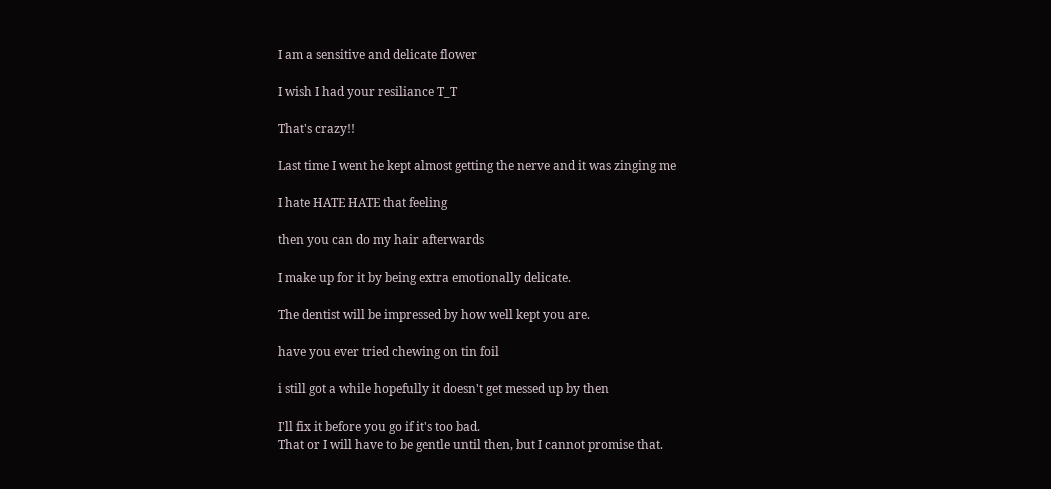I am a sensitive and delicate flower

I wish I had your resiliance T_T

That's crazy!!

Last time I went he kept almost getting the nerve and it was zinging me

I hate HATE HATE that feeling

then you can do my hair afterwards

I make up for it by being extra emotionally delicate.

The dentist will be impressed by how well kept you are.

have you ever tried chewing on tin foil

i still got a while hopefully it doesn't get messed up by then

I'll fix it before you go if it's too bad.
That or I will have to be gentle until then, but I cannot promise that.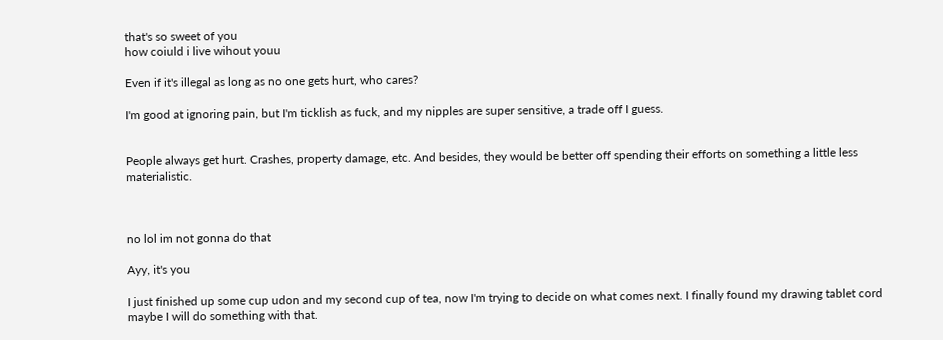that's so sweet of you
how coiuld i live wihout youu

Even if it's illegal as long as no one gets hurt, who cares?

I'm good at ignoring pain, but I'm ticklish as fuck, and my nipples are super sensitive, a trade off I guess.


People always get hurt. Crashes, property damage, etc. And besides, they would be better off spending their efforts on something a little less materialistic.



no lol im not gonna do that

Ayy, it's you

I just finished up some cup udon and my second cup of tea, now I'm trying to decide on what comes next. I finally found my drawing tablet cord maybe I will do something with that.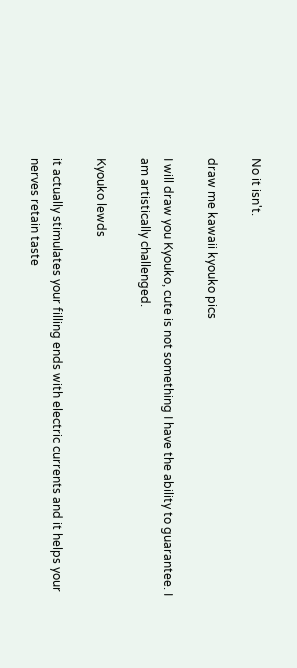No it isn't.

draw me kawaii kyouko pics

I will draw you Kyouko, cute is not something I have the ability to guarantee. I am artistically challenged.

Kyouko lewds

it actually stimulates your filling ends with electric currents and it helps your nerves retain taste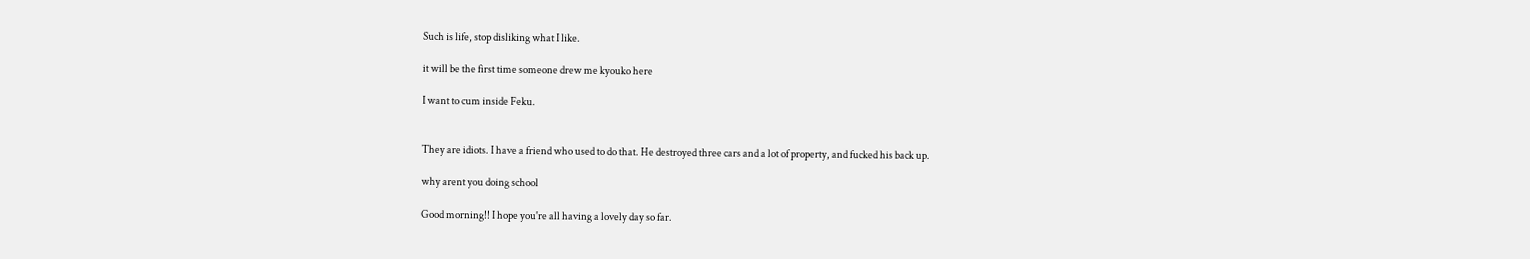Such is life, stop disliking what I like.

it will be the first time someone drew me kyouko here

I want to cum inside Feku.


They are idiots. I have a friend who used to do that. He destroyed three cars and a lot of property, and fucked his back up.

why arent you doing school

Good morning!! I hope you're all having a lovely day so far.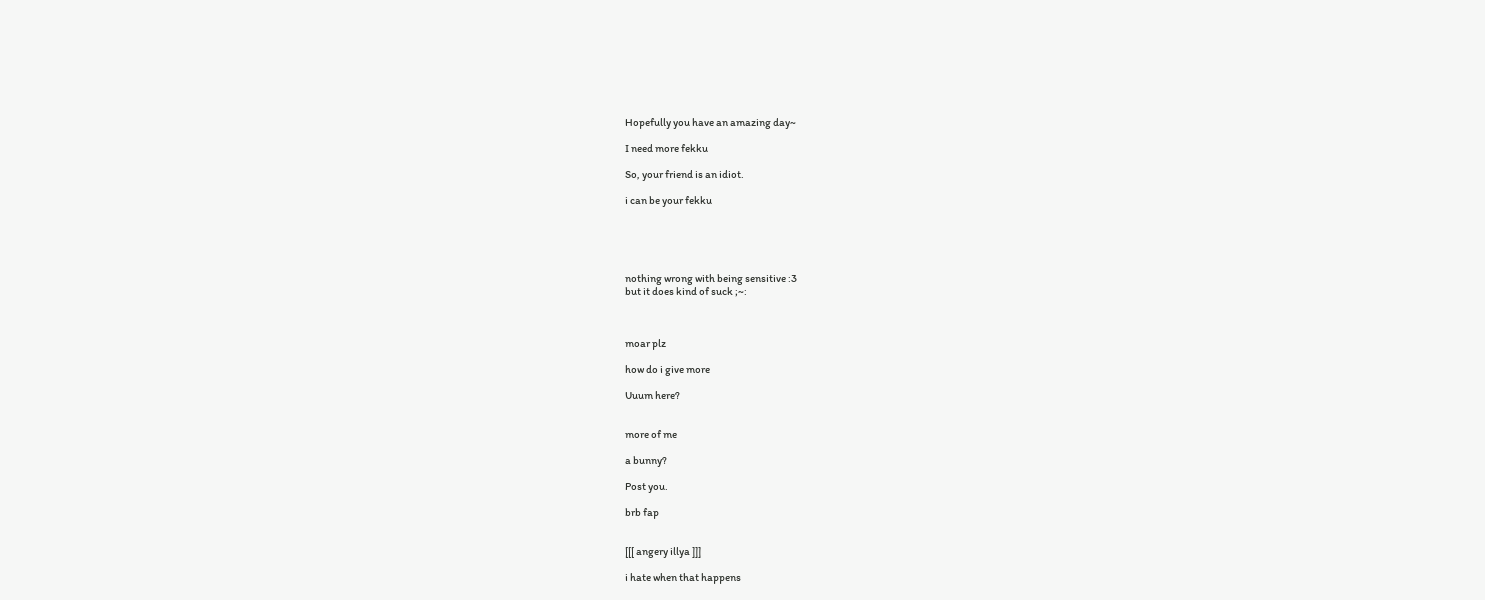Hopefully you have an amazing day~

I need more fekku

So, your friend is an idiot.

i can be your fekku





nothing wrong with being sensitive :3
but it does kind of suck ;~:



moar plz

how do i give more

Uuum here?


more of me

a bunny?

Post you.

brb fap


[[[ angery illya ]]]

i hate when that happens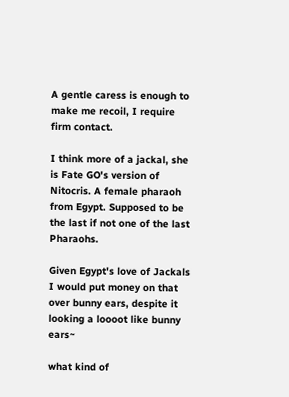A gentle caress is enough to make me recoil, I require firm contact.

I think more of a jackal, she is Fate GO's version of Nitocris. A female pharaoh from Egypt. Supposed to be the last if not one of the last Pharaohs.

Given Egypt's love of Jackals I would put money on that over bunny ears, despite it looking a loooot like bunny ears~

what kind of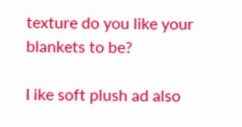texture do you like your blankets to be?

I ike soft plush ad also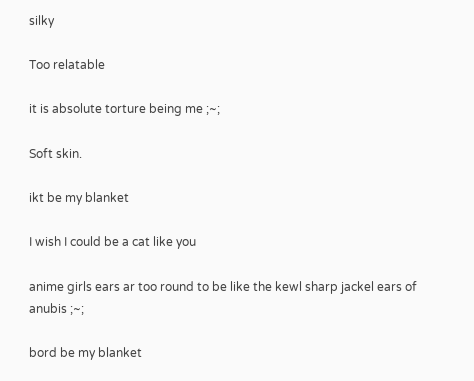silky

Too relatable

it is absolute torture being me ;~;

Soft skin.

ikt be my blanket

I wish I could be a cat like you

anime girls ears ar too round to be like the kewl sharp jackel ears of anubis ;~;

bord be my blanket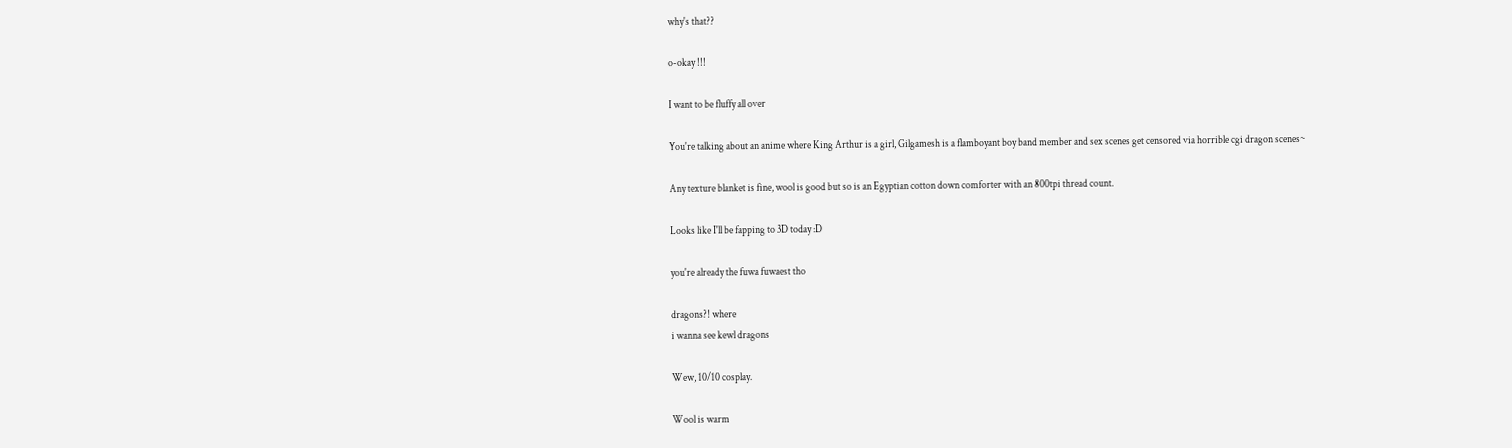why's that??

o-okay !!!

I want to be fluffy all over

You're talking about an anime where King Arthur is a girl, Gilgamesh is a flamboyant boy band member and sex scenes get censored via horrible cgi dragon scenes~

Any texture blanket is fine, wool is good but so is an Egyptian cotton down comforter with an 800tpi thread count.

Looks like I'll be fapping to 3D today :D

you're already the fuwa fuwaest tho

dragons?! where
i wanna see kewl dragons

Wew, 10/10 cosplay.

Wool is warm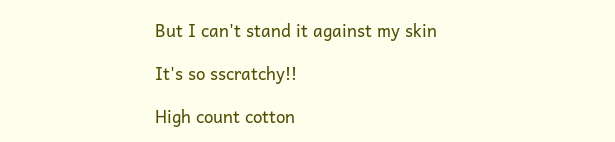But I can't stand it against my skin

It's so sscratchy!!

High count cotton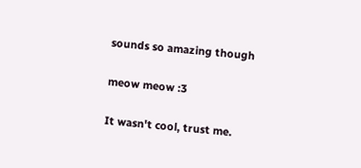sounds so amazing though

meow meow :3

It wasn't cool, trust me.